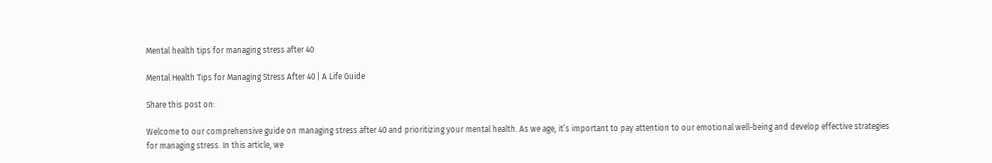Mental health tips for managing stress after 40

Mental Health Tips for Managing Stress After 40 | A Life Guide

Share this post on:

Welcome to our comprehensive guide on managing stress after 40 and prioritizing your mental health. As we age, it’s important to pay attention to our emotional well-being and develop effective strategies for managing stress. In this article, we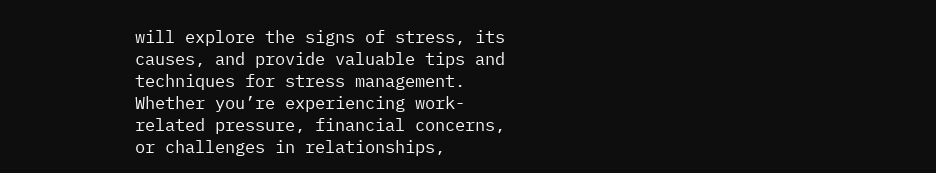will explore the signs of stress, its causes, and provide valuable tips and techniques for stress management. Whether you’re experiencing work-related pressure, financial concerns, or challenges in relationships,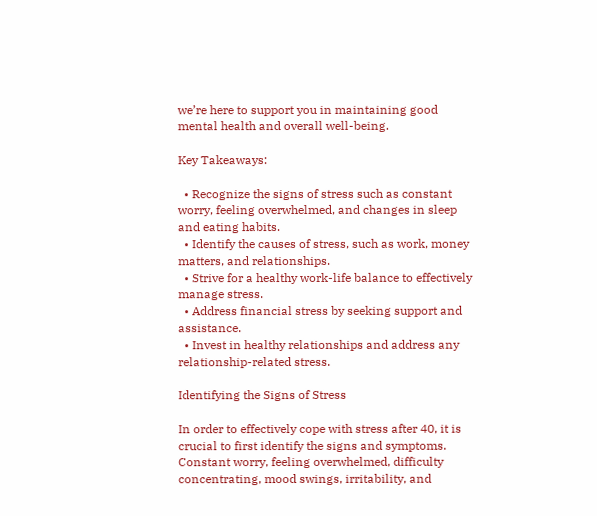we’re here to support you in maintaining good mental health and overall well-being.

Key Takeaways:

  • Recognize the signs of stress such as constant worry, feeling overwhelmed, and changes in sleep and eating habits.
  • Identify the causes of stress, such as work, money matters, and relationships.
  • Strive for a healthy work-life balance to effectively manage stress.
  • Address financial stress by seeking support and assistance.
  • Invest in healthy relationships and address any relationship-related stress.

Identifying the Signs of Stress

In order to effectively cope with stress after 40, it is crucial to first identify the signs and symptoms. Constant worry, feeling overwhelmed, difficulty concentrating, mood swings, irritability, and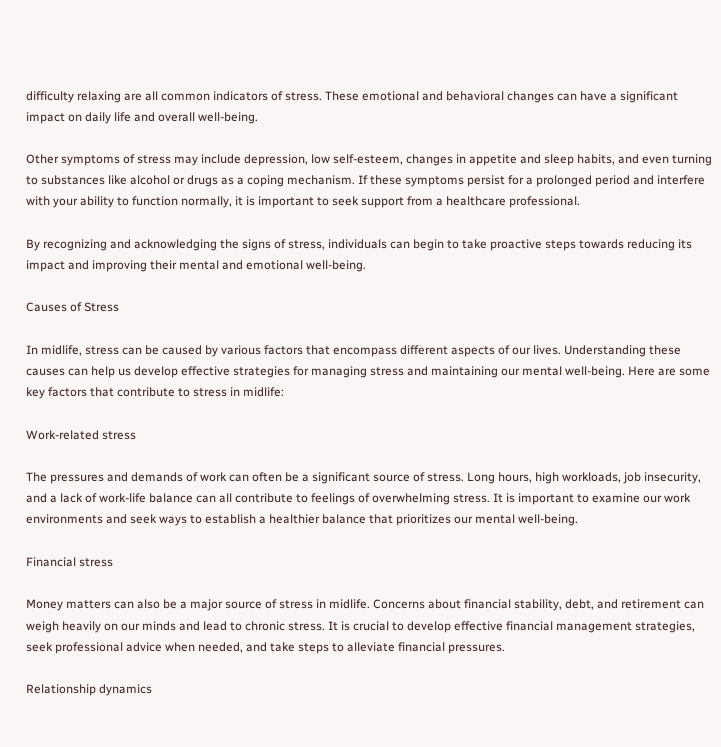difficulty relaxing are all common indicators of stress. These emotional and behavioral changes can have a significant impact on daily life and overall well-being.

Other symptoms of stress may include depression, low self-esteem, changes in appetite and sleep habits, and even turning to substances like alcohol or drugs as a coping mechanism. If these symptoms persist for a prolonged period and interfere with your ability to function normally, it is important to seek support from a healthcare professional.

By recognizing and acknowledging the signs of stress, individuals can begin to take proactive steps towards reducing its impact and improving their mental and emotional well-being.

Causes of Stress

In midlife, stress can be caused by various factors that encompass different aspects of our lives. Understanding these causes can help us develop effective strategies for managing stress and maintaining our mental well-being. Here are some key factors that contribute to stress in midlife:

Work-related stress

The pressures and demands of work can often be a significant source of stress. Long hours, high workloads, job insecurity, and a lack of work-life balance can all contribute to feelings of overwhelming stress. It is important to examine our work environments and seek ways to establish a healthier balance that prioritizes our mental well-being.

Financial stress

Money matters can also be a major source of stress in midlife. Concerns about financial stability, debt, and retirement can weigh heavily on our minds and lead to chronic stress. It is crucial to develop effective financial management strategies, seek professional advice when needed, and take steps to alleviate financial pressures.

Relationship dynamics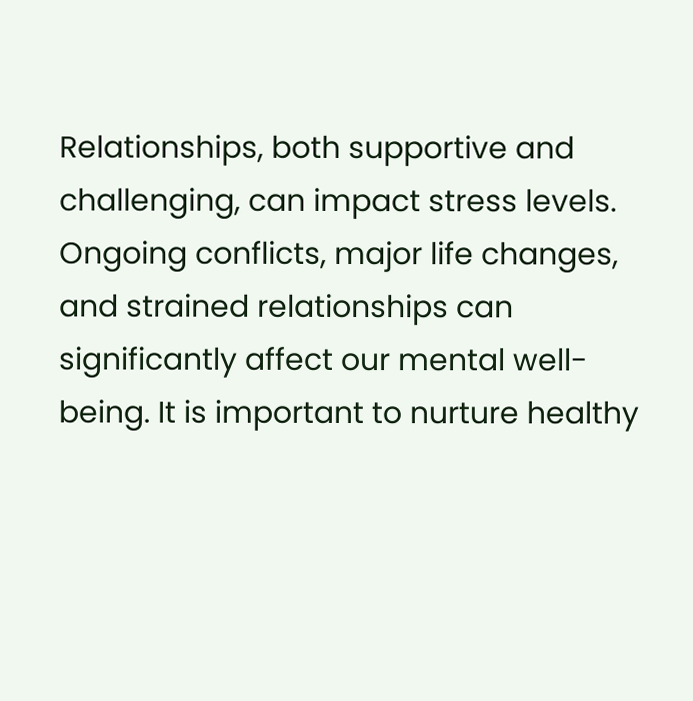Relationships, both supportive and challenging, can impact stress levels. Ongoing conflicts, major life changes, and strained relationships can significantly affect our mental well-being. It is important to nurture healthy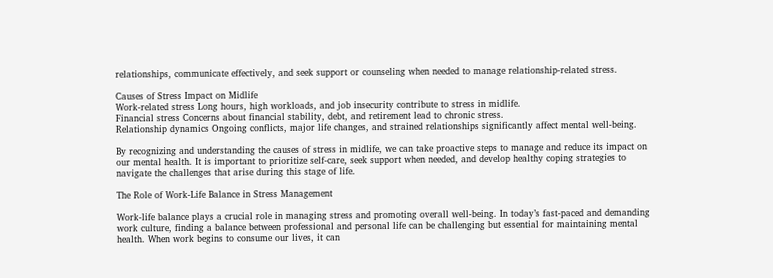relationships, communicate effectively, and seek support or counseling when needed to manage relationship-related stress.

Causes of Stress Impact on Midlife
Work-related stress Long hours, high workloads, and job insecurity contribute to stress in midlife.
Financial stress Concerns about financial stability, debt, and retirement lead to chronic stress.
Relationship dynamics Ongoing conflicts, major life changes, and strained relationships significantly affect mental well-being.

By recognizing and understanding the causes of stress in midlife, we can take proactive steps to manage and reduce its impact on our mental health. It is important to prioritize self-care, seek support when needed, and develop healthy coping strategies to navigate the challenges that arise during this stage of life.

The Role of Work-Life Balance in Stress Management

Work-life balance plays a crucial role in managing stress and promoting overall well-being. In today’s fast-paced and demanding work culture, finding a balance between professional and personal life can be challenging but essential for maintaining mental health. When work begins to consume our lives, it can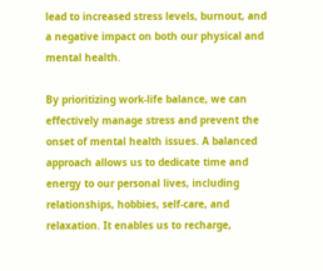lead to increased stress levels, burnout, and a negative impact on both our physical and mental health.

By prioritizing work-life balance, we can effectively manage stress and prevent the onset of mental health issues. A balanced approach allows us to dedicate time and energy to our personal lives, including relationships, hobbies, self-care, and relaxation. It enables us to recharge,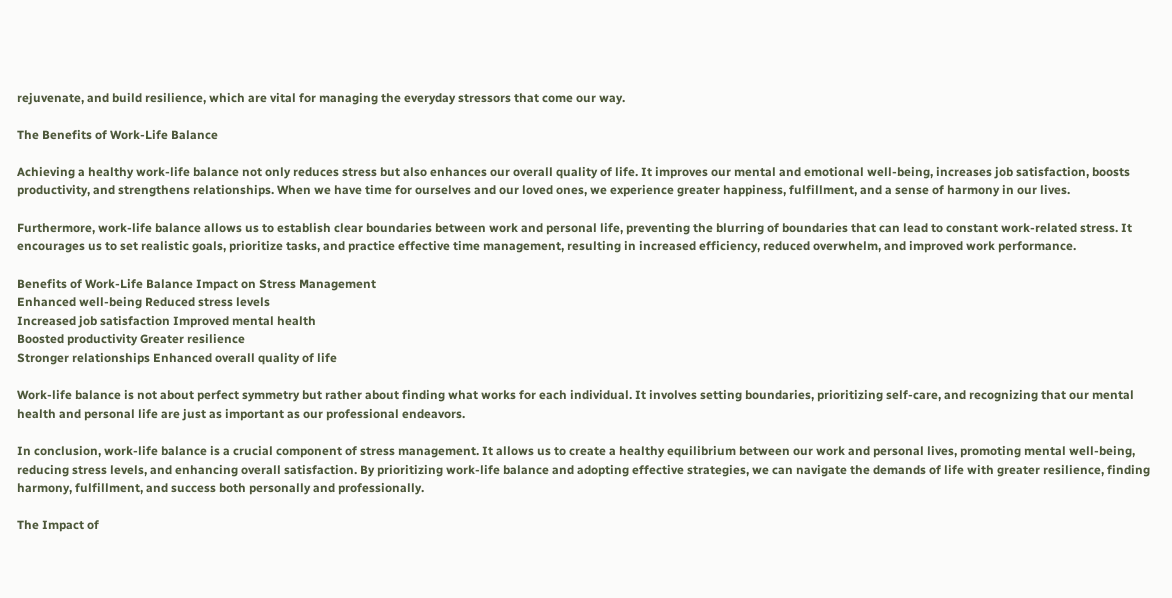rejuvenate, and build resilience, which are vital for managing the everyday stressors that come our way.

The Benefits of Work-Life Balance

Achieving a healthy work-life balance not only reduces stress but also enhances our overall quality of life. It improves our mental and emotional well-being, increases job satisfaction, boosts productivity, and strengthens relationships. When we have time for ourselves and our loved ones, we experience greater happiness, fulfillment, and a sense of harmony in our lives.

Furthermore, work-life balance allows us to establish clear boundaries between work and personal life, preventing the blurring of boundaries that can lead to constant work-related stress. It encourages us to set realistic goals, prioritize tasks, and practice effective time management, resulting in increased efficiency, reduced overwhelm, and improved work performance.

Benefits of Work-Life Balance Impact on Stress Management
Enhanced well-being Reduced stress levels
Increased job satisfaction Improved mental health
Boosted productivity Greater resilience
Stronger relationships Enhanced overall quality of life

Work-life balance is not about perfect symmetry but rather about finding what works for each individual. It involves setting boundaries, prioritizing self-care, and recognizing that our mental health and personal life are just as important as our professional endeavors.

In conclusion, work-life balance is a crucial component of stress management. It allows us to create a healthy equilibrium between our work and personal lives, promoting mental well-being, reducing stress levels, and enhancing overall satisfaction. By prioritizing work-life balance and adopting effective strategies, we can navigate the demands of life with greater resilience, finding harmony, fulfillment, and success both personally and professionally.

The Impact of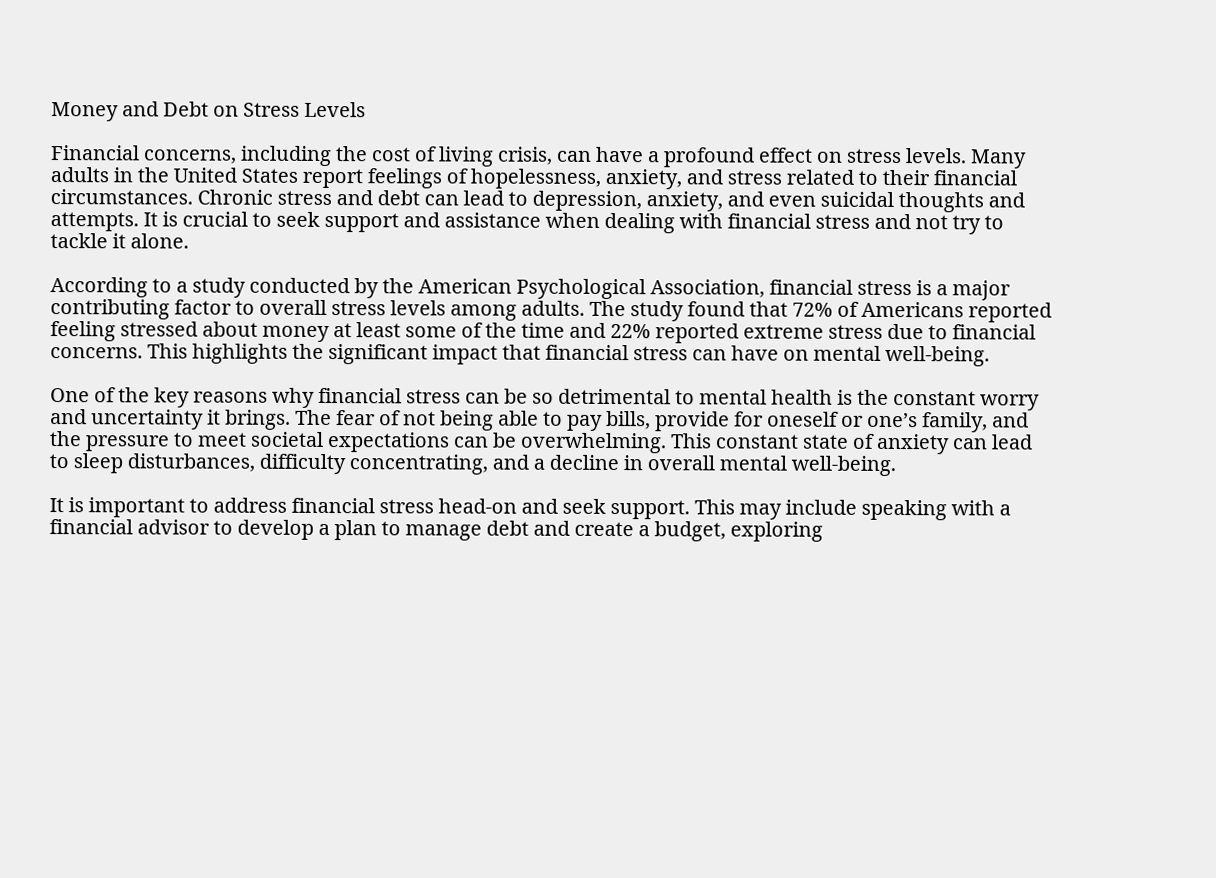Money and Debt on Stress Levels

Financial concerns, including the cost of living crisis, can have a profound effect on stress levels. Many adults in the United States report feelings of hopelessness, anxiety, and stress related to their financial circumstances. Chronic stress and debt can lead to depression, anxiety, and even suicidal thoughts and attempts. It is crucial to seek support and assistance when dealing with financial stress and not try to tackle it alone.

According to a study conducted by the American Psychological Association, financial stress is a major contributing factor to overall stress levels among adults. The study found that 72% of Americans reported feeling stressed about money at least some of the time and 22% reported extreme stress due to financial concerns. This highlights the significant impact that financial stress can have on mental well-being.

One of the key reasons why financial stress can be so detrimental to mental health is the constant worry and uncertainty it brings. The fear of not being able to pay bills, provide for oneself or one’s family, and the pressure to meet societal expectations can be overwhelming. This constant state of anxiety can lead to sleep disturbances, difficulty concentrating, and a decline in overall mental well-being.

It is important to address financial stress head-on and seek support. This may include speaking with a financial advisor to develop a plan to manage debt and create a budget, exploring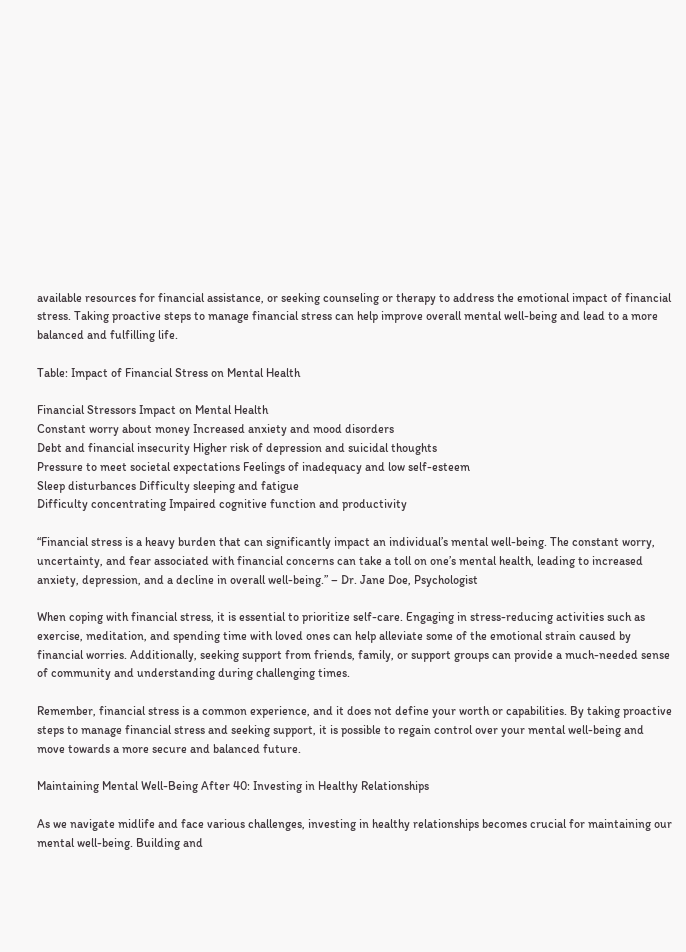available resources for financial assistance, or seeking counseling or therapy to address the emotional impact of financial stress. Taking proactive steps to manage financial stress can help improve overall mental well-being and lead to a more balanced and fulfilling life.

Table: Impact of Financial Stress on Mental Health

Financial Stressors Impact on Mental Health
Constant worry about money Increased anxiety and mood disorders
Debt and financial insecurity Higher risk of depression and suicidal thoughts
Pressure to meet societal expectations Feelings of inadequacy and low self-esteem
Sleep disturbances Difficulty sleeping and fatigue
Difficulty concentrating Impaired cognitive function and productivity

“Financial stress is a heavy burden that can significantly impact an individual’s mental well-being. The constant worry, uncertainty, and fear associated with financial concerns can take a toll on one’s mental health, leading to increased anxiety, depression, and a decline in overall well-being.” – Dr. Jane Doe, Psychologist

When coping with financial stress, it is essential to prioritize self-care. Engaging in stress-reducing activities such as exercise, meditation, and spending time with loved ones can help alleviate some of the emotional strain caused by financial worries. Additionally, seeking support from friends, family, or support groups can provide a much-needed sense of community and understanding during challenging times.

Remember, financial stress is a common experience, and it does not define your worth or capabilities. By taking proactive steps to manage financial stress and seeking support, it is possible to regain control over your mental well-being and move towards a more secure and balanced future.

Maintaining Mental Well-Being After 40: Investing in Healthy Relationships

As we navigate midlife and face various challenges, investing in healthy relationships becomes crucial for maintaining our mental well-being. Building and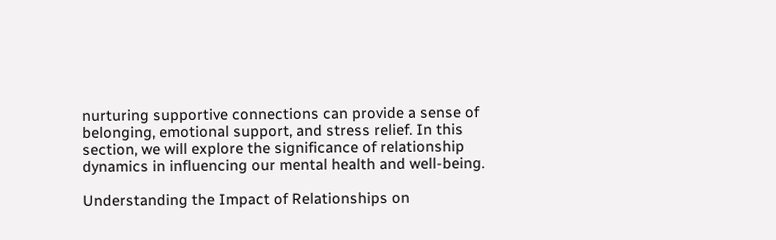nurturing supportive connections can provide a sense of belonging, emotional support, and stress relief. In this section, we will explore the significance of relationship dynamics in influencing our mental health and well-being.

Understanding the Impact of Relationships on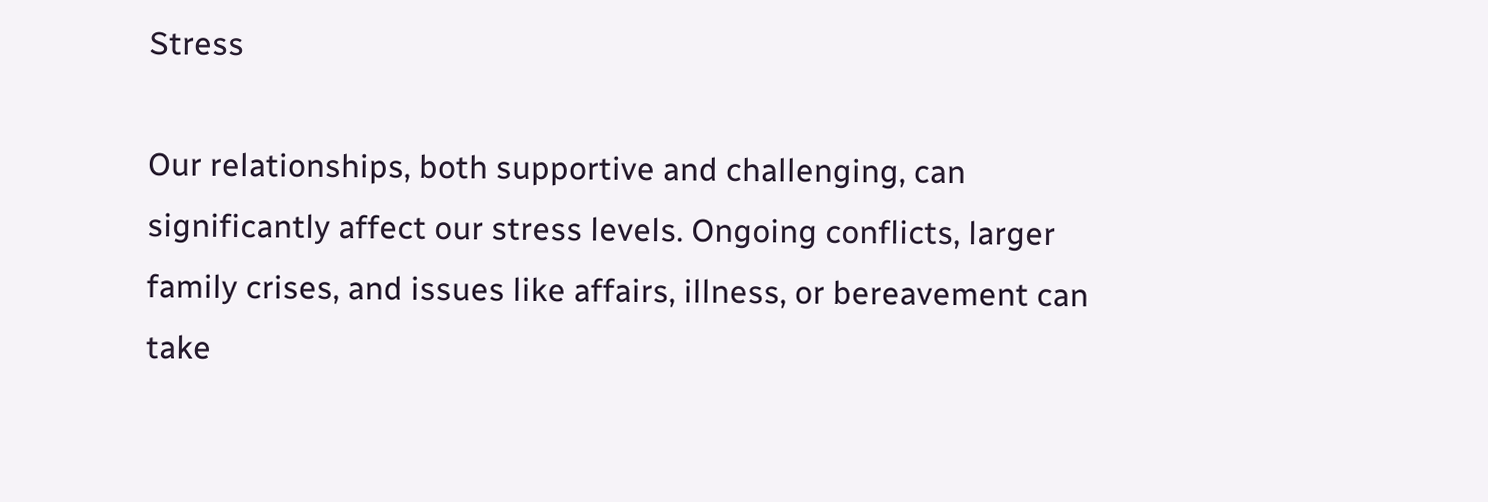Stress

Our relationships, both supportive and challenging, can significantly affect our stress levels. Ongoing conflicts, larger family crises, and issues like affairs, illness, or bereavement can take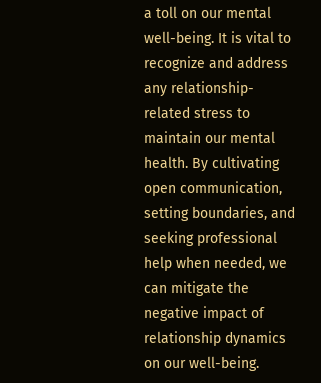a toll on our mental well-being. It is vital to recognize and address any relationship-related stress to maintain our mental health. By cultivating open communication, setting boundaries, and seeking professional help when needed, we can mitigate the negative impact of relationship dynamics on our well-being.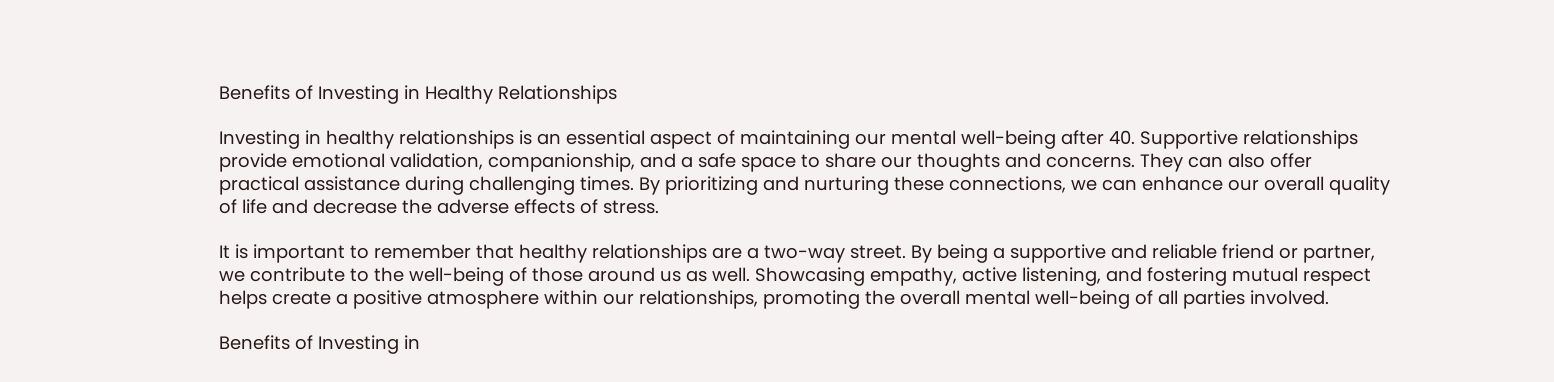Benefits of Investing in Healthy Relationships

Investing in healthy relationships is an essential aspect of maintaining our mental well-being after 40. Supportive relationships provide emotional validation, companionship, and a safe space to share our thoughts and concerns. They can also offer practical assistance during challenging times. By prioritizing and nurturing these connections, we can enhance our overall quality of life and decrease the adverse effects of stress.

It is important to remember that healthy relationships are a two-way street. By being a supportive and reliable friend or partner, we contribute to the well-being of those around us as well. Showcasing empathy, active listening, and fostering mutual respect helps create a positive atmosphere within our relationships, promoting the overall mental well-being of all parties involved.

Benefits of Investing in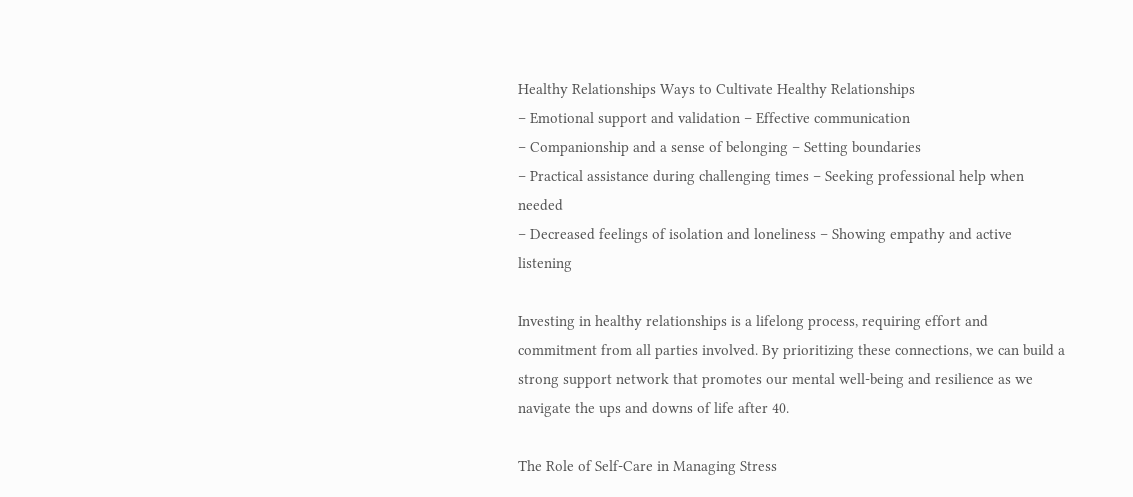Healthy Relationships Ways to Cultivate Healthy Relationships
– Emotional support and validation – Effective communication
– Companionship and a sense of belonging – Setting boundaries
– Practical assistance during challenging times – Seeking professional help when needed
– Decreased feelings of isolation and loneliness – Showing empathy and active listening

Investing in healthy relationships is a lifelong process, requiring effort and commitment from all parties involved. By prioritizing these connections, we can build a strong support network that promotes our mental well-being and resilience as we navigate the ups and downs of life after 40.

The Role of Self-Care in Managing Stress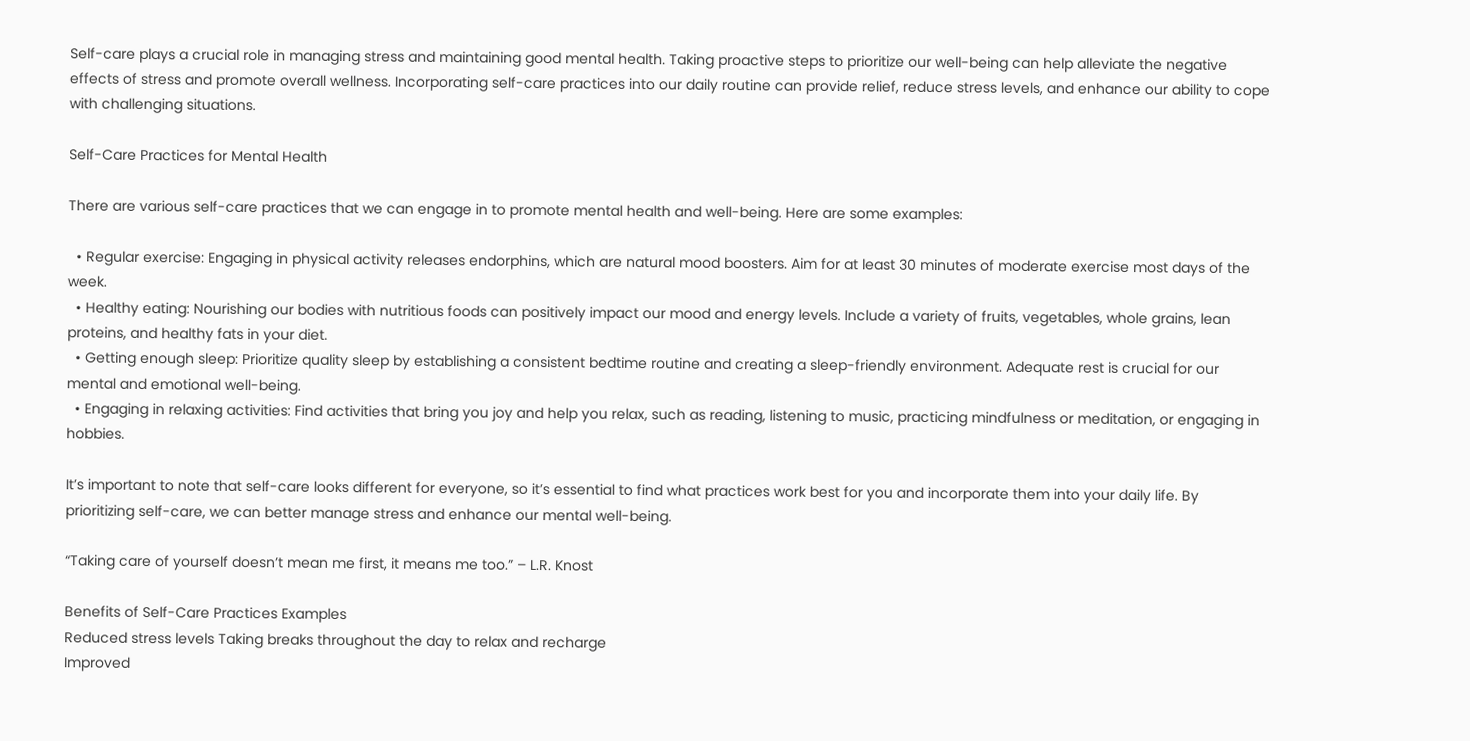Self-care plays a crucial role in managing stress and maintaining good mental health. Taking proactive steps to prioritize our well-being can help alleviate the negative effects of stress and promote overall wellness. Incorporating self-care practices into our daily routine can provide relief, reduce stress levels, and enhance our ability to cope with challenging situations.

Self-Care Practices for Mental Health

There are various self-care practices that we can engage in to promote mental health and well-being. Here are some examples:

  • Regular exercise: Engaging in physical activity releases endorphins, which are natural mood boosters. Aim for at least 30 minutes of moderate exercise most days of the week.
  • Healthy eating: Nourishing our bodies with nutritious foods can positively impact our mood and energy levels. Include a variety of fruits, vegetables, whole grains, lean proteins, and healthy fats in your diet.
  • Getting enough sleep: Prioritize quality sleep by establishing a consistent bedtime routine and creating a sleep-friendly environment. Adequate rest is crucial for our mental and emotional well-being.
  • Engaging in relaxing activities: Find activities that bring you joy and help you relax, such as reading, listening to music, practicing mindfulness or meditation, or engaging in hobbies.

It’s important to note that self-care looks different for everyone, so it’s essential to find what practices work best for you and incorporate them into your daily life. By prioritizing self-care, we can better manage stress and enhance our mental well-being.

“Taking care of yourself doesn’t mean me first, it means me too.” – L.R. Knost

Benefits of Self-Care Practices Examples
Reduced stress levels Taking breaks throughout the day to relax and recharge
Improved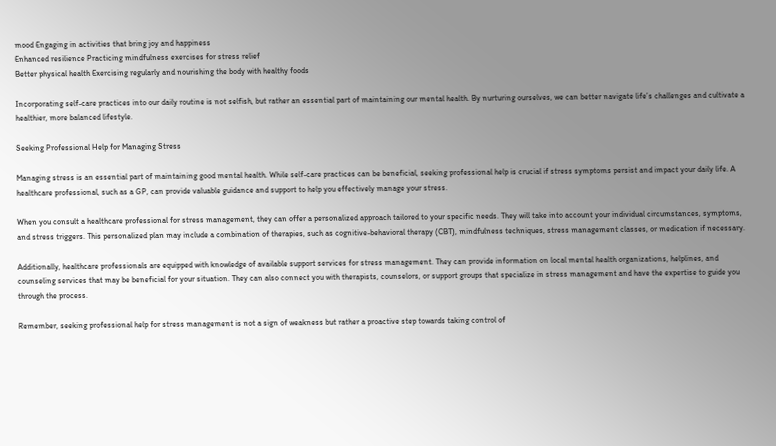mood Engaging in activities that bring joy and happiness
Enhanced resilience Practicing mindfulness exercises for stress relief
Better physical health Exercising regularly and nourishing the body with healthy foods

Incorporating self-care practices into our daily routine is not selfish, but rather an essential part of maintaining our mental health. By nurturing ourselves, we can better navigate life’s challenges and cultivate a healthier, more balanced lifestyle.

Seeking Professional Help for Managing Stress

Managing stress is an essential part of maintaining good mental health. While self-care practices can be beneficial, seeking professional help is crucial if stress symptoms persist and impact your daily life. A healthcare professional, such as a GP, can provide valuable guidance and support to help you effectively manage your stress.

When you consult a healthcare professional for stress management, they can offer a personalized approach tailored to your specific needs. They will take into account your individual circumstances, symptoms, and stress triggers. This personalized plan may include a combination of therapies, such as cognitive-behavioral therapy (CBT), mindfulness techniques, stress management classes, or medication if necessary.

Additionally, healthcare professionals are equipped with knowledge of available support services for stress management. They can provide information on local mental health organizations, helplines, and counseling services that may be beneficial for your situation. They can also connect you with therapists, counselors, or support groups that specialize in stress management and have the expertise to guide you through the process.

Remember, seeking professional help for stress management is not a sign of weakness but rather a proactive step towards taking control of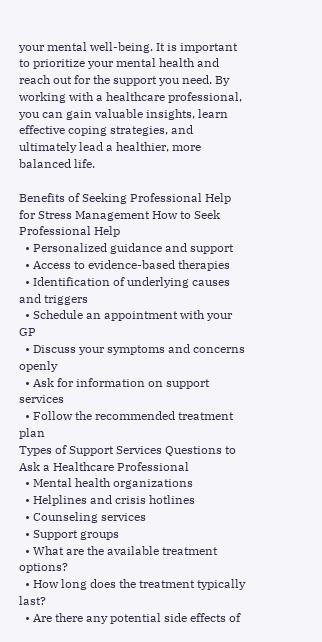your mental well-being. It is important to prioritize your mental health and reach out for the support you need. By working with a healthcare professional, you can gain valuable insights, learn effective coping strategies, and ultimately lead a healthier, more balanced life.

Benefits of Seeking Professional Help for Stress Management How to Seek Professional Help
  • Personalized guidance and support
  • Access to evidence-based therapies
  • Identification of underlying causes and triggers
  • Schedule an appointment with your GP
  • Discuss your symptoms and concerns openly
  • Ask for information on support services
  • Follow the recommended treatment plan
Types of Support Services Questions to Ask a Healthcare Professional
  • Mental health organizations
  • Helplines and crisis hotlines
  • Counseling services
  • Support groups
  • What are the available treatment options?
  • How long does the treatment typically last?
  • Are there any potential side effects of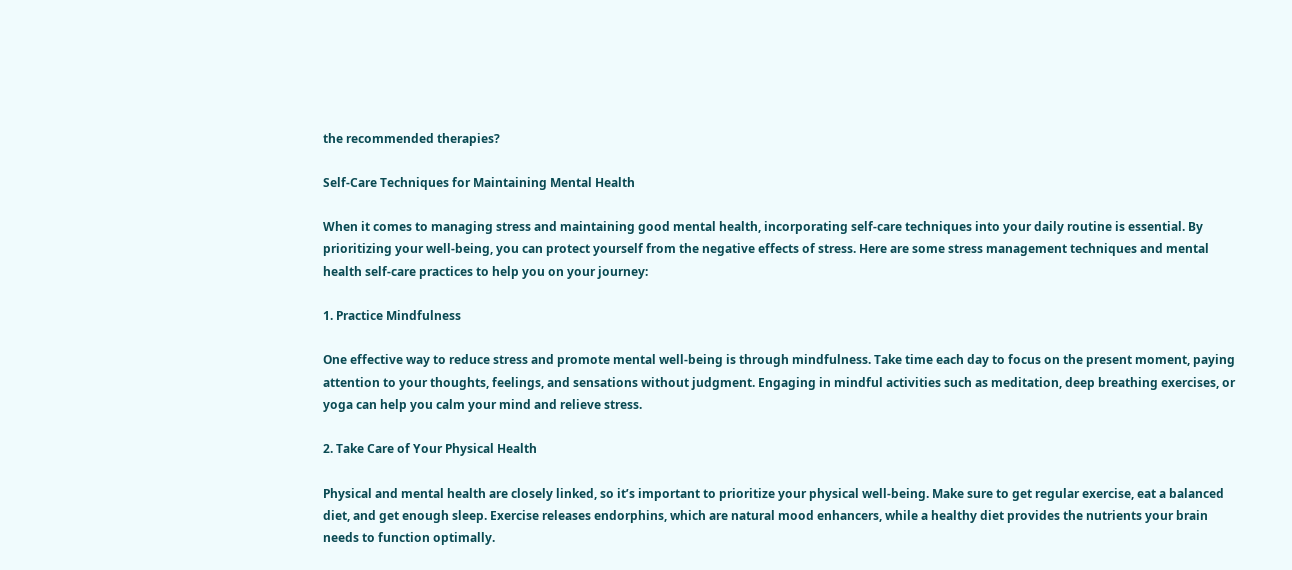the recommended therapies?

Self-Care Techniques for Maintaining Mental Health

When it comes to managing stress and maintaining good mental health, incorporating self-care techniques into your daily routine is essential. By prioritizing your well-being, you can protect yourself from the negative effects of stress. Here are some stress management techniques and mental health self-care practices to help you on your journey:

1. Practice Mindfulness

One effective way to reduce stress and promote mental well-being is through mindfulness. Take time each day to focus on the present moment, paying attention to your thoughts, feelings, and sensations without judgment. Engaging in mindful activities such as meditation, deep breathing exercises, or yoga can help you calm your mind and relieve stress.

2. Take Care of Your Physical Health

Physical and mental health are closely linked, so it’s important to prioritize your physical well-being. Make sure to get regular exercise, eat a balanced diet, and get enough sleep. Exercise releases endorphins, which are natural mood enhancers, while a healthy diet provides the nutrients your brain needs to function optimally.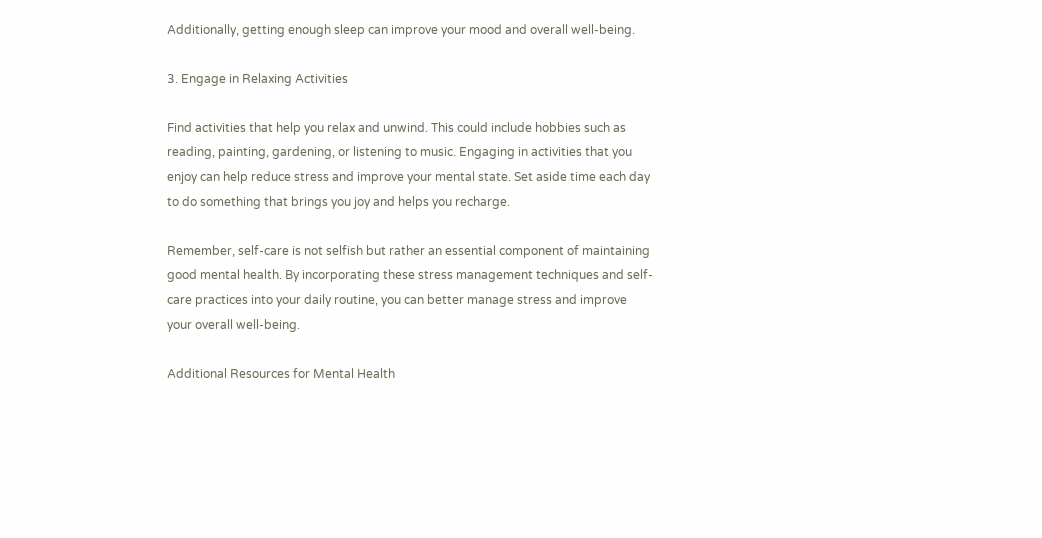Additionally, getting enough sleep can improve your mood and overall well-being.

3. Engage in Relaxing Activities

Find activities that help you relax and unwind. This could include hobbies such as reading, painting, gardening, or listening to music. Engaging in activities that you enjoy can help reduce stress and improve your mental state. Set aside time each day to do something that brings you joy and helps you recharge.

Remember, self-care is not selfish but rather an essential component of maintaining good mental health. By incorporating these stress management techniques and self-care practices into your daily routine, you can better manage stress and improve your overall well-being.

Additional Resources for Mental Health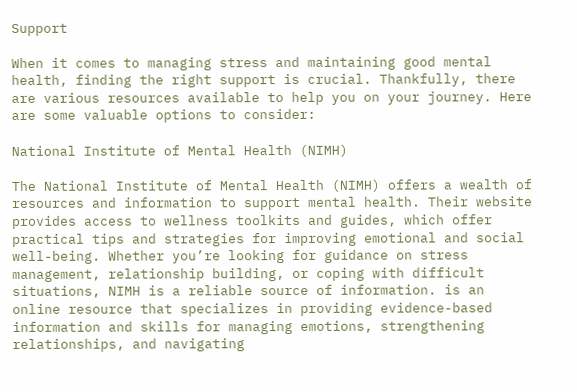Support

When it comes to managing stress and maintaining good mental health, finding the right support is crucial. Thankfully, there are various resources available to help you on your journey. Here are some valuable options to consider:

National Institute of Mental Health (NIMH)

The National Institute of Mental Health (NIMH) offers a wealth of resources and information to support mental health. Their website provides access to wellness toolkits and guides, which offer practical tips and strategies for improving emotional and social well-being. Whether you’re looking for guidance on stress management, relationship building, or coping with difficult situations, NIMH is a reliable source of information. is an online resource that specializes in providing evidence-based information and skills for managing emotions, strengthening relationships, and navigating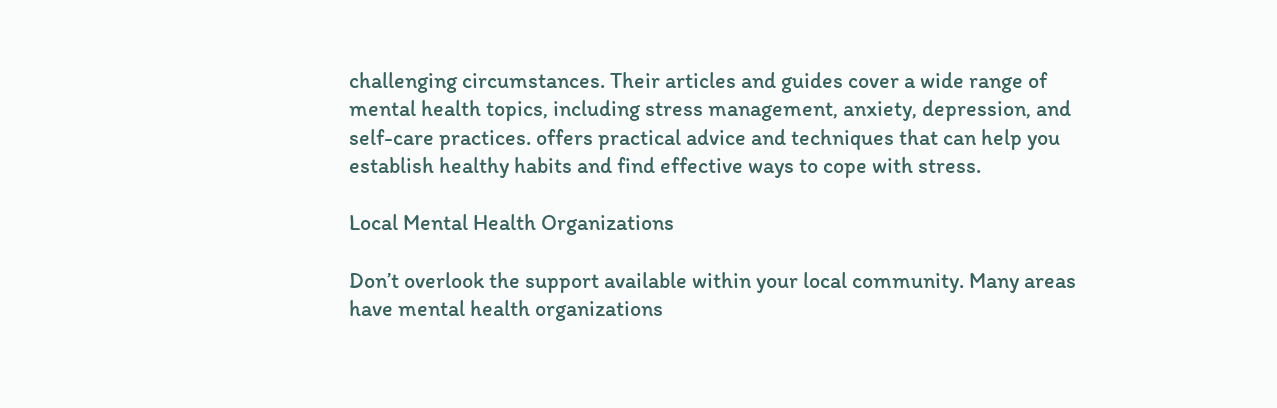challenging circumstances. Their articles and guides cover a wide range of mental health topics, including stress management, anxiety, depression, and self-care practices. offers practical advice and techniques that can help you establish healthy habits and find effective ways to cope with stress.

Local Mental Health Organizations

Don’t overlook the support available within your local community. Many areas have mental health organizations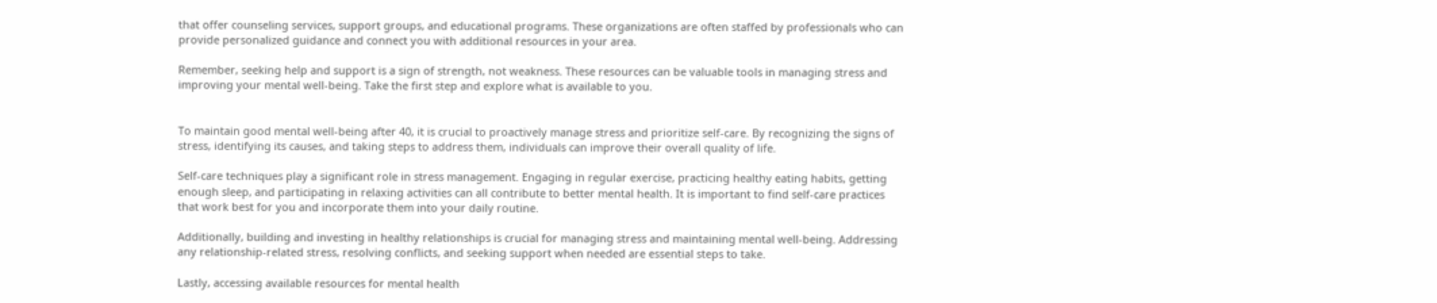that offer counseling services, support groups, and educational programs. These organizations are often staffed by professionals who can provide personalized guidance and connect you with additional resources in your area.

Remember, seeking help and support is a sign of strength, not weakness. These resources can be valuable tools in managing stress and improving your mental well-being. Take the first step and explore what is available to you.


To maintain good mental well-being after 40, it is crucial to proactively manage stress and prioritize self-care. By recognizing the signs of stress, identifying its causes, and taking steps to address them, individuals can improve their overall quality of life.

Self-care techniques play a significant role in stress management. Engaging in regular exercise, practicing healthy eating habits, getting enough sleep, and participating in relaxing activities can all contribute to better mental health. It is important to find self-care practices that work best for you and incorporate them into your daily routine.

Additionally, building and investing in healthy relationships is crucial for managing stress and maintaining mental well-being. Addressing any relationship-related stress, resolving conflicts, and seeking support when needed are essential steps to take.

Lastly, accessing available resources for mental health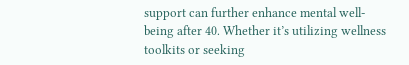support can further enhance mental well-being after 40. Whether it’s utilizing wellness toolkits or seeking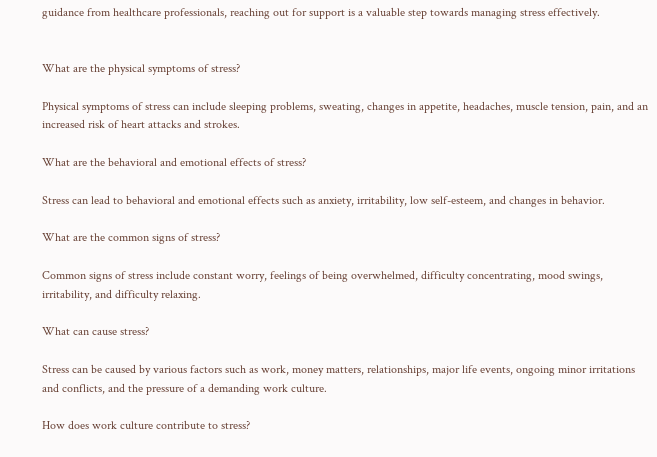guidance from healthcare professionals, reaching out for support is a valuable step towards managing stress effectively.


What are the physical symptoms of stress?

Physical symptoms of stress can include sleeping problems, sweating, changes in appetite, headaches, muscle tension, pain, and an increased risk of heart attacks and strokes.

What are the behavioral and emotional effects of stress?

Stress can lead to behavioral and emotional effects such as anxiety, irritability, low self-esteem, and changes in behavior.

What are the common signs of stress?

Common signs of stress include constant worry, feelings of being overwhelmed, difficulty concentrating, mood swings, irritability, and difficulty relaxing.

What can cause stress?

Stress can be caused by various factors such as work, money matters, relationships, major life events, ongoing minor irritations and conflicts, and the pressure of a demanding work culture.

How does work culture contribute to stress?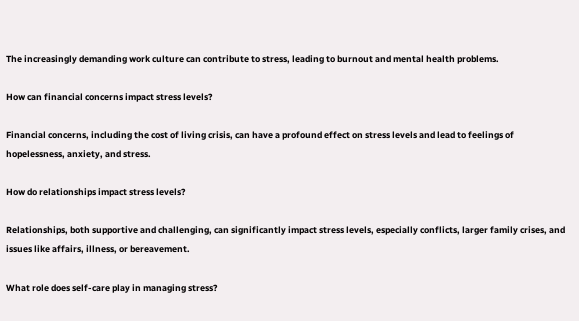The increasingly demanding work culture can contribute to stress, leading to burnout and mental health problems.

How can financial concerns impact stress levels?

Financial concerns, including the cost of living crisis, can have a profound effect on stress levels and lead to feelings of hopelessness, anxiety, and stress.

How do relationships impact stress levels?

Relationships, both supportive and challenging, can significantly impact stress levels, especially conflicts, larger family crises, and issues like affairs, illness, or bereavement.

What role does self-care play in managing stress?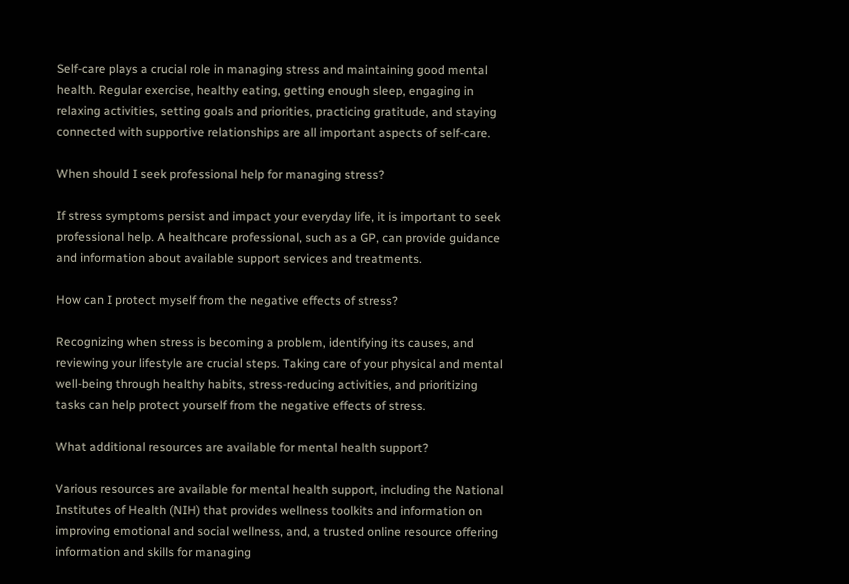Self-care plays a crucial role in managing stress and maintaining good mental health. Regular exercise, healthy eating, getting enough sleep, engaging in relaxing activities, setting goals and priorities, practicing gratitude, and staying connected with supportive relationships are all important aspects of self-care.

When should I seek professional help for managing stress?

If stress symptoms persist and impact your everyday life, it is important to seek professional help. A healthcare professional, such as a GP, can provide guidance and information about available support services and treatments.

How can I protect myself from the negative effects of stress?

Recognizing when stress is becoming a problem, identifying its causes, and reviewing your lifestyle are crucial steps. Taking care of your physical and mental well-being through healthy habits, stress-reducing activities, and prioritizing tasks can help protect yourself from the negative effects of stress.

What additional resources are available for mental health support?

Various resources are available for mental health support, including the National Institutes of Health (NIH) that provides wellness toolkits and information on improving emotional and social wellness, and, a trusted online resource offering information and skills for managing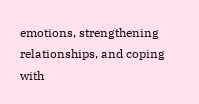emotions, strengthening relationships, and coping with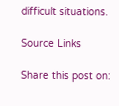difficult situations.

Source Links

Share this post on: